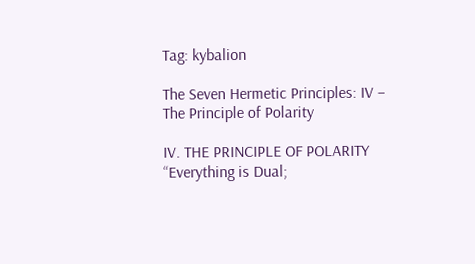Tag: kybalion

The Seven Hermetic Principles: IV – The Principle of Polarity

IV. THE PRINCIPLE OF POLARITY “Everything is Dual;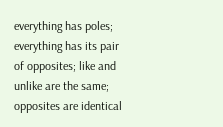everything has poles; everything has its pair of opposites; like and unlike are the same; opposites are identical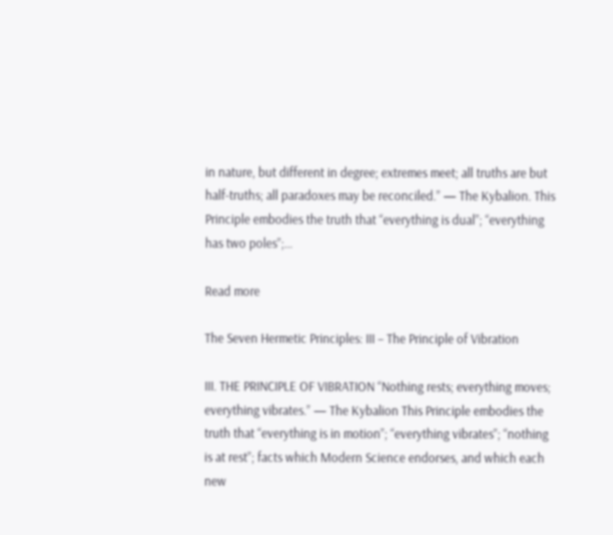in nature, but different in degree; extremes meet; all truths are but half-truths; all paradoxes may be reconciled.” — The Kybalion. This Principle embodies the truth that “everything is dual”; “everything has two poles”;…

Read more

The Seven Hermetic Principles: III – The Principle of Vibration

III. THE PRINCIPLE OF VIBRATION “Nothing rests; everything moves; everything vibrates.” — The Kybalion This Principle embodies the truth that “everything is in motion”; “everything vibrates”; “nothing is at rest”; facts which Modern Science endorses, and which each new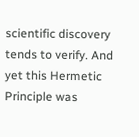scientific discovery tends to verify. And yet this Hermetic Principle was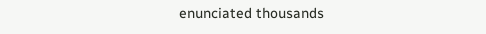enunciated thousands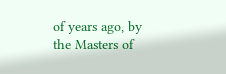of years ago, by the Masters of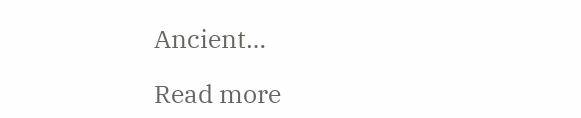Ancient…

Read more